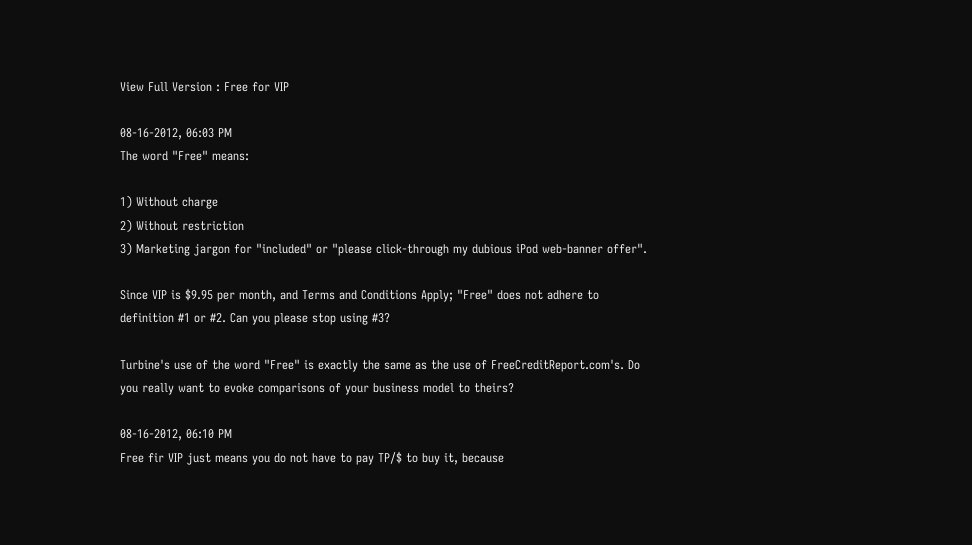View Full Version : Free for VIP

08-16-2012, 06:03 PM
The word "Free" means:

1) Without charge
2) Without restriction
3) Marketing jargon for "included" or "please click-through my dubious iPod web-banner offer".

Since VIP is $9.95 per month, and Terms and Conditions Apply; "Free" does not adhere to definition #1 or #2. Can you please stop using #3?

Turbine's use of the word "Free" is exactly the same as the use of FreeCreditReport.com's. Do you really want to evoke comparisons of your business model to theirs?

08-16-2012, 06:10 PM
Free fir VIP just means you do not have to pay TP/$ to buy it, because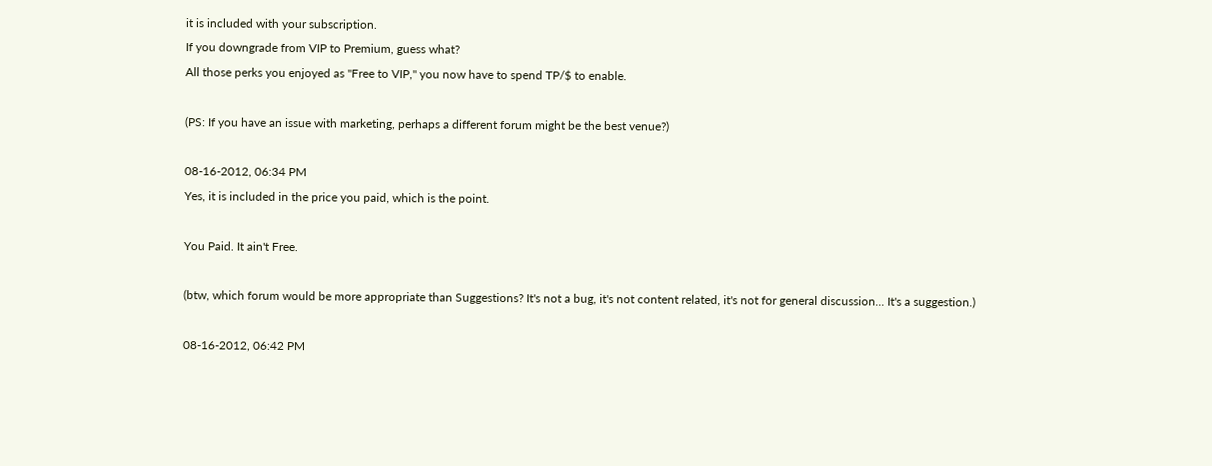it is included with your subscription.
If you downgrade from VIP to Premium, guess what?
All those perks you enjoyed as "Free to VIP," you now have to spend TP/$ to enable.

(PS: If you have an issue with marketing, perhaps a different forum might be the best venue?)

08-16-2012, 06:34 PM
Yes, it is included in the price you paid, which is the point.

You Paid. It ain't Free.

(btw, which forum would be more appropriate than Suggestions? It's not a bug, it's not content related, it's not for general discussion... It's a suggestion.)

08-16-2012, 06:42 PM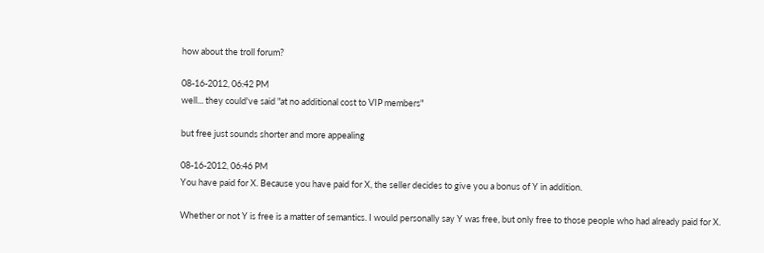how about the troll forum?

08-16-2012, 06:42 PM
well... they could've said "at no additional cost to VIP members"

but free just sounds shorter and more appealing

08-16-2012, 06:46 PM
You have paid for X. Because you have paid for X, the seller decides to give you a bonus of Y in addition.

Whether or not Y is free is a matter of semantics. I would personally say Y was free, but only free to those people who had already paid for X.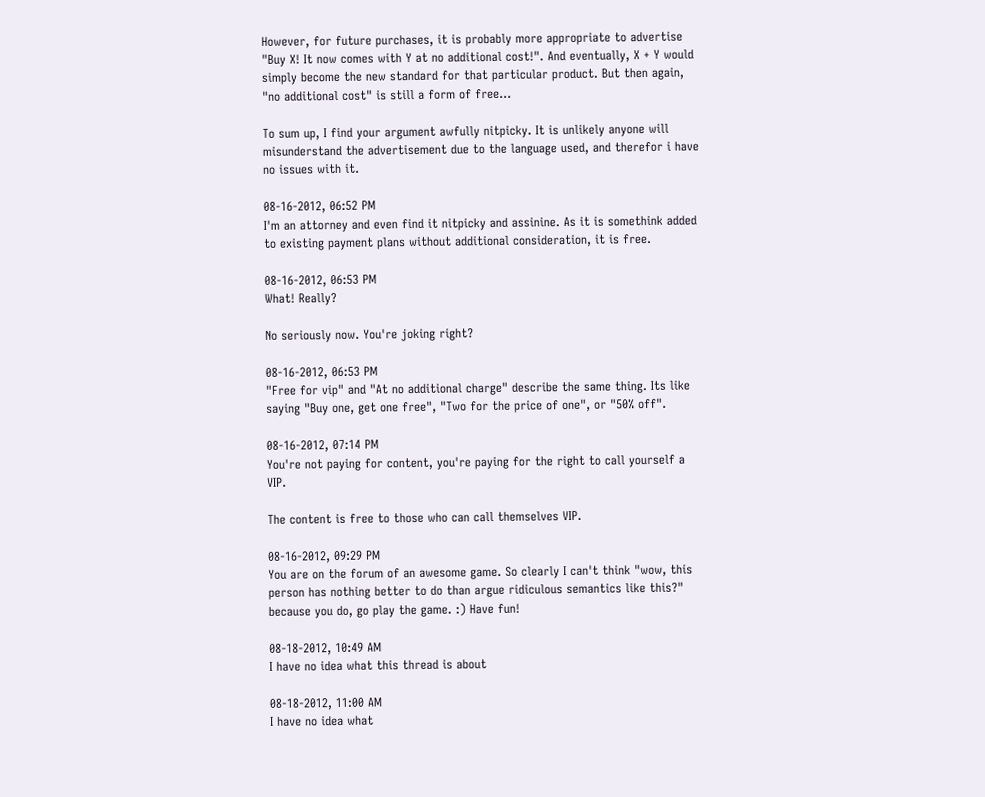However, for future purchases, it is probably more appropriate to advertise "Buy X! It now comes with Y at no additional cost!". And eventually, X + Y would simply become the new standard for that particular product. But then again, "no additional cost" is still a form of free...

To sum up, I find your argument awfully nitpicky. It is unlikely anyone will misunderstand the advertisement due to the language used, and therefor i have no issues with it.

08-16-2012, 06:52 PM
I'm an attorney and even find it nitpicky and assinine. As it is somethink added to existing payment plans without additional consideration, it is free.

08-16-2012, 06:53 PM
What! Really?

No seriously now. You're joking right?

08-16-2012, 06:53 PM
"Free for vip" and "At no additional charge" describe the same thing. Its like saying "Buy one, get one free", "Two for the price of one", or "50% off".

08-16-2012, 07:14 PM
You're not paying for content, you're paying for the right to call yourself a VIP.

The content is free to those who can call themselves VIP.

08-16-2012, 09:29 PM
You are on the forum of an awesome game. So clearly I can't think "wow, this person has nothing better to do than argue ridiculous semantics like this?" because you do, go play the game. :) Have fun!

08-18-2012, 10:49 AM
I have no idea what this thread is about

08-18-2012, 11:00 AM
I have no idea what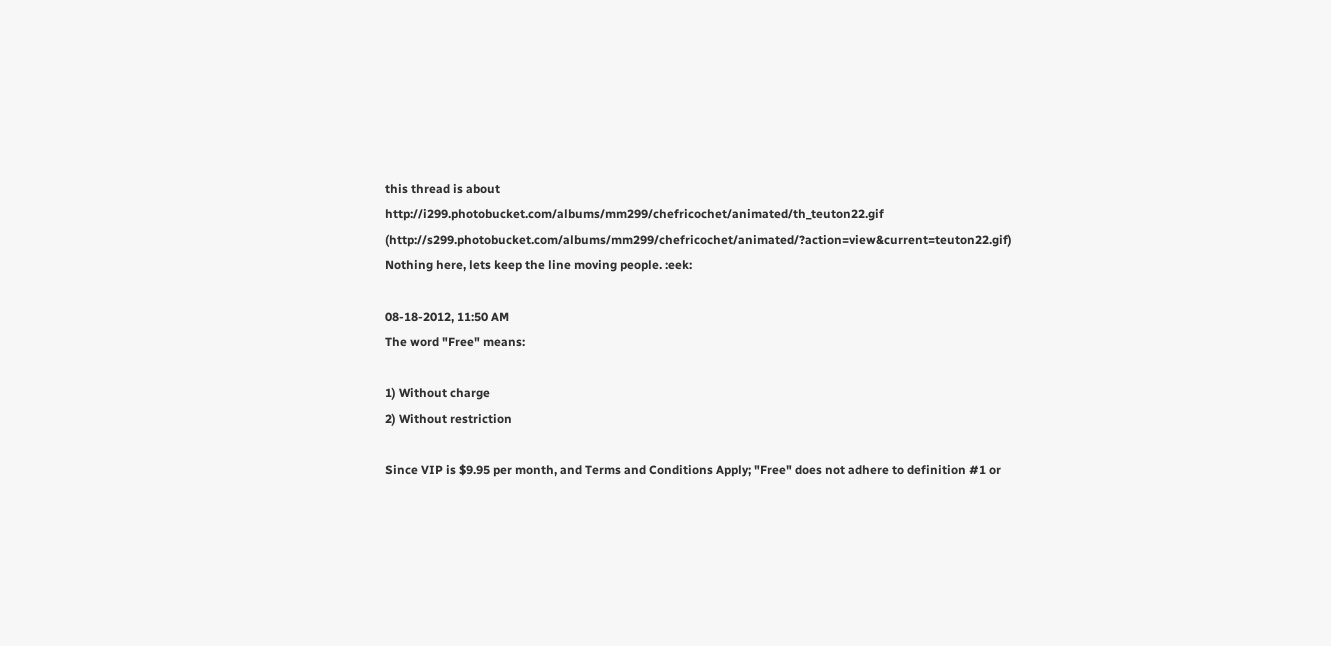this thread is about
http://i299.photobucket.com/albums/mm299/chefricochet/animated/th_teuton22.gif (http://s299.photobucket.com/albums/mm299/chefricochet/animated/?action=view&current=teuton22.gif)
Nothing here, lets keep the line moving people. :eek:

08-18-2012, 11:50 AM
The word "Free" means:

1) Without charge
2) Without restriction

Since VIP is $9.95 per month, and Terms and Conditions Apply; "Free" does not adhere to definition #1 or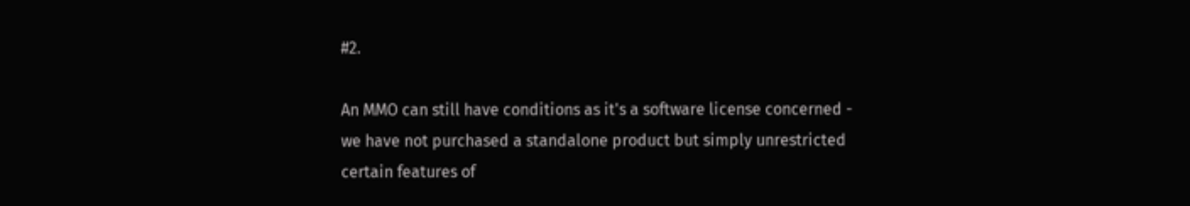#2.

An MMO can still have conditions as it's a software license concerned - we have not purchased a standalone product but simply unrestricted certain features of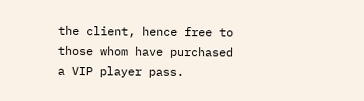the client, hence free to those whom have purchased a VIP player pass.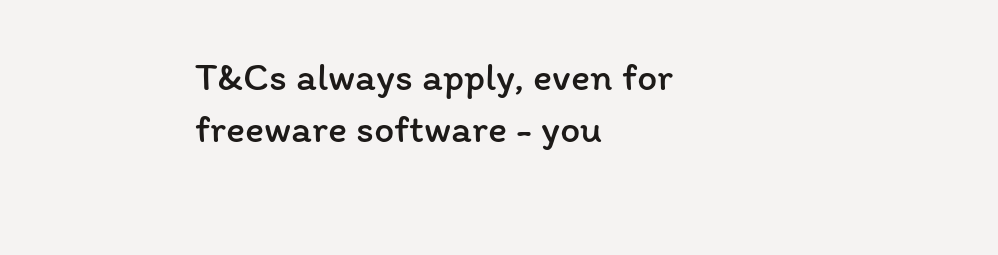T&Cs always apply, even for freeware software - you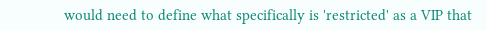would need to define what specifically is 'restricted' as a VIP that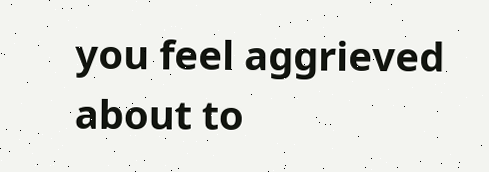you feel aggrieved about to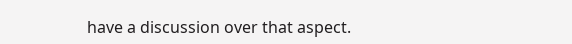have a discussion over that aspect.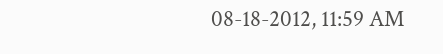08-18-2012, 11:59 AM